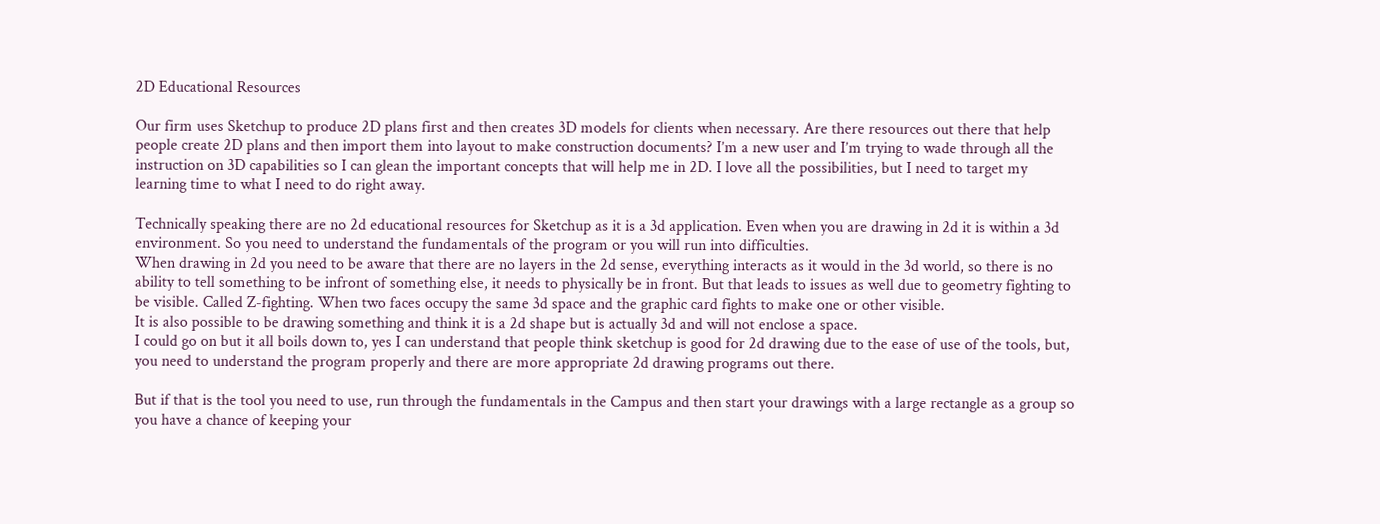2D Educational Resources

Our firm uses Sketchup to produce 2D plans first and then creates 3D models for clients when necessary. Are there resources out there that help people create 2D plans and then import them into layout to make construction documents? I’m a new user and I’m trying to wade through all the instruction on 3D capabilities so I can glean the important concepts that will help me in 2D. I love all the possibilities, but I need to target my learning time to what I need to do right away.

Technically speaking there are no 2d educational resources for Sketchup as it is a 3d application. Even when you are drawing in 2d it is within a 3d environment. So you need to understand the fundamentals of the program or you will run into difficulties.
When drawing in 2d you need to be aware that there are no layers in the 2d sense, everything interacts as it would in the 3d world, so there is no ability to tell something to be infront of something else, it needs to physically be in front. But that leads to issues as well due to geometry fighting to be visible. Called Z-fighting. When two faces occupy the same 3d space and the graphic card fights to make one or other visible.
It is also possible to be drawing something and think it is a 2d shape but is actually 3d and will not enclose a space.
I could go on but it all boils down to, yes I can understand that people think sketchup is good for 2d drawing due to the ease of use of the tools, but, you need to understand the program properly and there are more appropriate 2d drawing programs out there.

But if that is the tool you need to use, run through the fundamentals in the Campus and then start your drawings with a large rectangle as a group so you have a chance of keeping your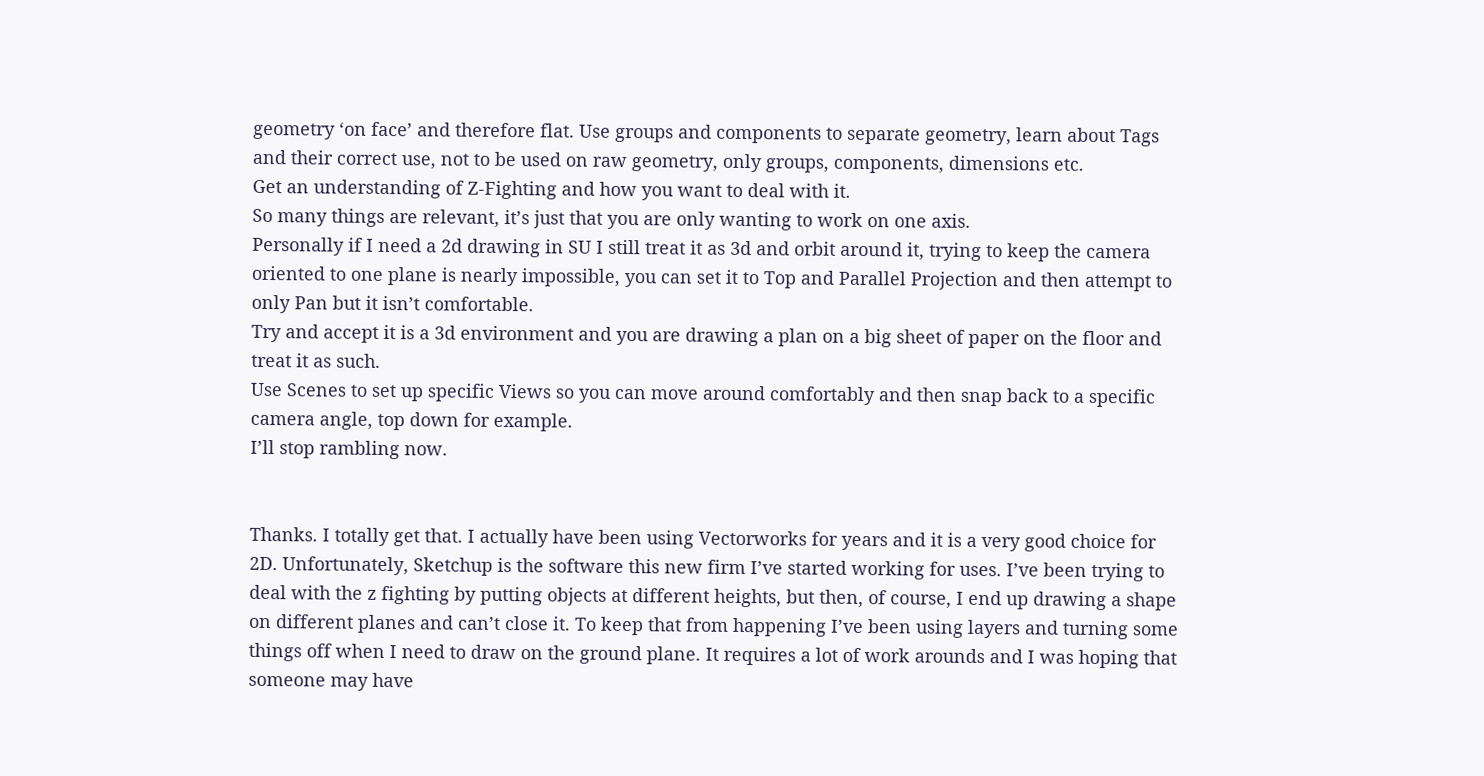geometry ‘on face’ and therefore flat. Use groups and components to separate geometry, learn about Tags and their correct use, not to be used on raw geometry, only groups, components, dimensions etc.
Get an understanding of Z-Fighting and how you want to deal with it.
So many things are relevant, it’s just that you are only wanting to work on one axis.
Personally if I need a 2d drawing in SU I still treat it as 3d and orbit around it, trying to keep the camera oriented to one plane is nearly impossible, you can set it to Top and Parallel Projection and then attempt to only Pan but it isn’t comfortable.
Try and accept it is a 3d environment and you are drawing a plan on a big sheet of paper on the floor and treat it as such.
Use Scenes to set up specific Views so you can move around comfortably and then snap back to a specific camera angle, top down for example.
I’ll stop rambling now.


Thanks. I totally get that. I actually have been using Vectorworks for years and it is a very good choice for 2D. Unfortunately, Sketchup is the software this new firm I’ve started working for uses. I’ve been trying to deal with the z fighting by putting objects at different heights, but then, of course, I end up drawing a shape on different planes and can’t close it. To keep that from happening I’ve been using layers and turning some things off when I need to draw on the ground plane. It requires a lot of work arounds and I was hoping that someone may have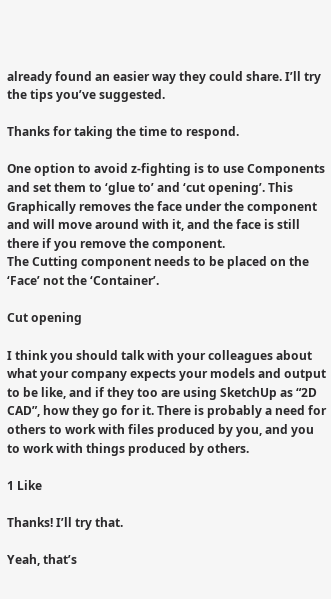already found an easier way they could share. I’ll try the tips you’ve suggested.

Thanks for taking the time to respond.

One option to avoid z-fighting is to use Components and set them to ‘glue to’ and ‘cut opening’. This Graphically removes the face under the component and will move around with it, and the face is still there if you remove the component.
The Cutting component needs to be placed on the ‘Face’ not the ‘Container’.

Cut opening

I think you should talk with your colleagues about what your company expects your models and output to be like, and if they too are using SketchUp as “2D CAD”, how they go for it. There is probably a need for others to work with files produced by you, and you to work with things produced by others.

1 Like

Thanks! I’ll try that.

Yeah, that’s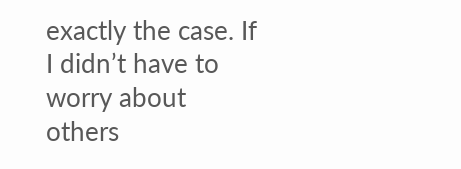exactly the case. If I didn’t have to worry about others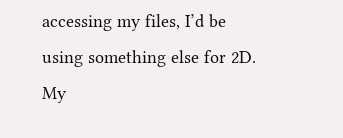accessing my files, I’d be using something else for 2D. My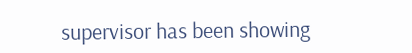supervisor has been showing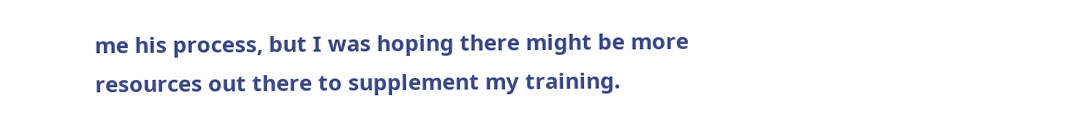me his process, but I was hoping there might be more resources out there to supplement my training.